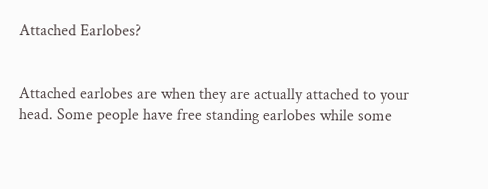Attached Earlobes?


Attached earlobes are when they are actually attached to your head. Some people have free standing earlobes while some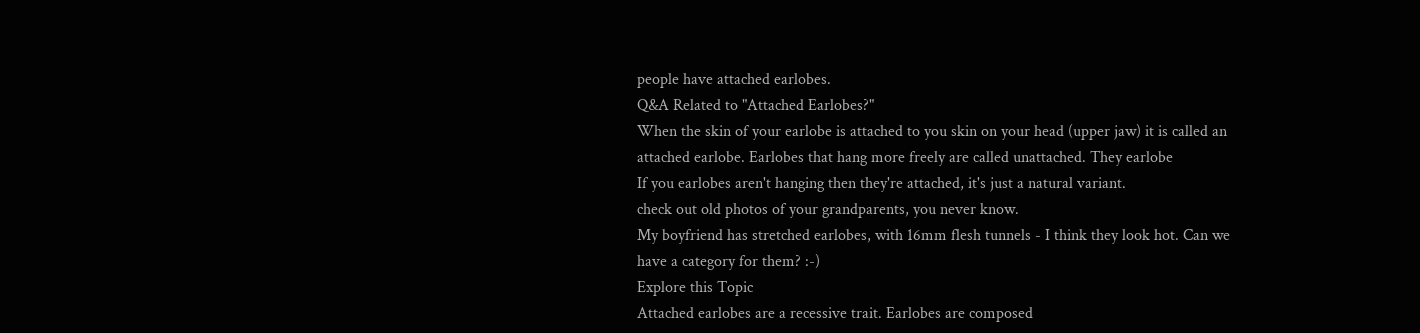people have attached earlobes.
Q&A Related to "Attached Earlobes?"
When the skin of your earlobe is attached to you skin on your head (upper jaw) it is called an attached earlobe. Earlobes that hang more freely are called unattached. They earlobe
If you earlobes aren't hanging then they're attached, it's just a natural variant.
check out old photos of your grandparents, you never know.
My boyfriend has stretched earlobes, with 16mm flesh tunnels - I think they look hot. Can we have a category for them? :-)
Explore this Topic
Attached earlobes are a recessive trait. Earlobes are composed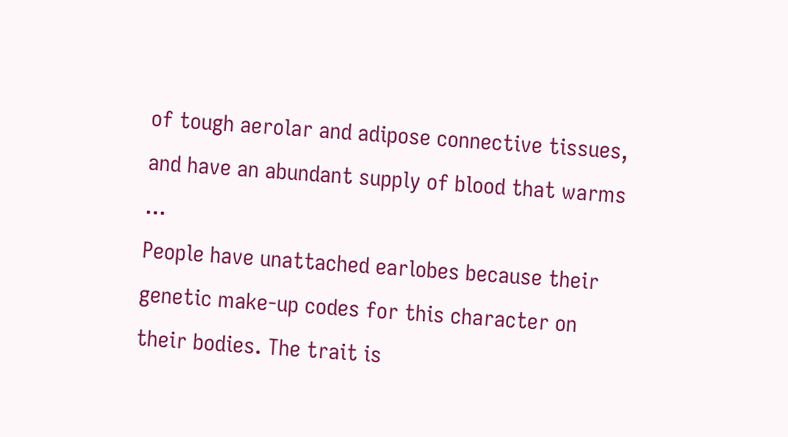of tough aerolar and adipose connective tissues, and have an abundant supply of blood that warms ...
People have unattached earlobes because their genetic make-up codes for this character on their bodies. The trait is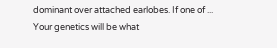dominant over attached earlobes. If one of ...
Your genetics will be what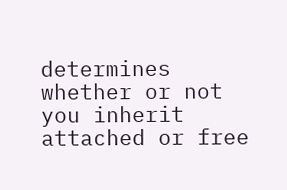determines whether or not you inherit attached or free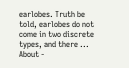earlobes. Truth be told, earlobes do not come in two discrete types, and there ...
About -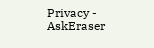Privacy -  AskEraser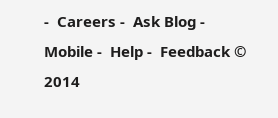-  Careers -  Ask Blog -  Mobile -  Help -  Feedback © 2014